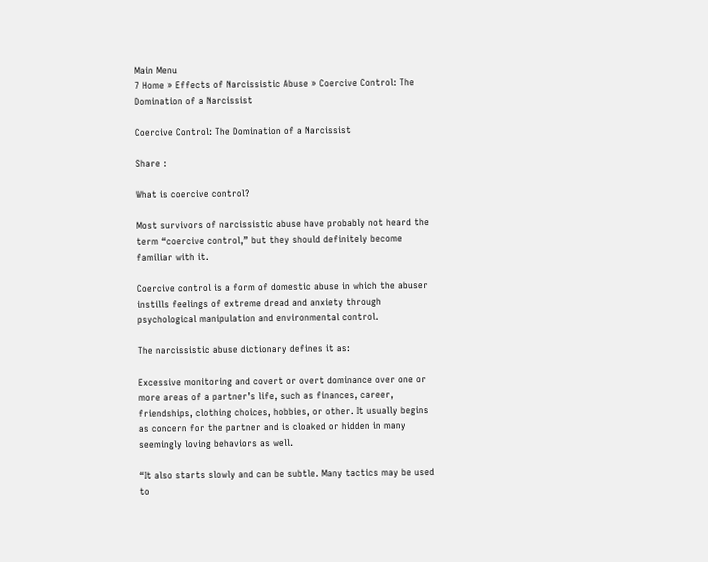Main Menu
7 Home » Effects of Narcissistic Abuse » Coercive Control: The Domination of a Narcissist

Coercive Control: The Domination of a Narcissist

Share :

What is coercive control?

Most survivors of narcissistic abuse have probably not heard the term “coercive control,” but they should definitely become familiar with it.

Coercive control is a form of domestic abuse in which the abuser instills feelings of extreme dread and anxiety through psychological manipulation and environmental control.

The narcissistic abuse dictionary defines it as:

Excessive monitoring and covert or overt dominance over one or more areas of a partner’s life, such as finances, career, friendships, clothing choices, hobbies, or other. It usually begins as concern for the partner and is cloaked or hidden in many seemingly loving behaviors as well.

“It also starts slowly and can be subtle. Many tactics may be used to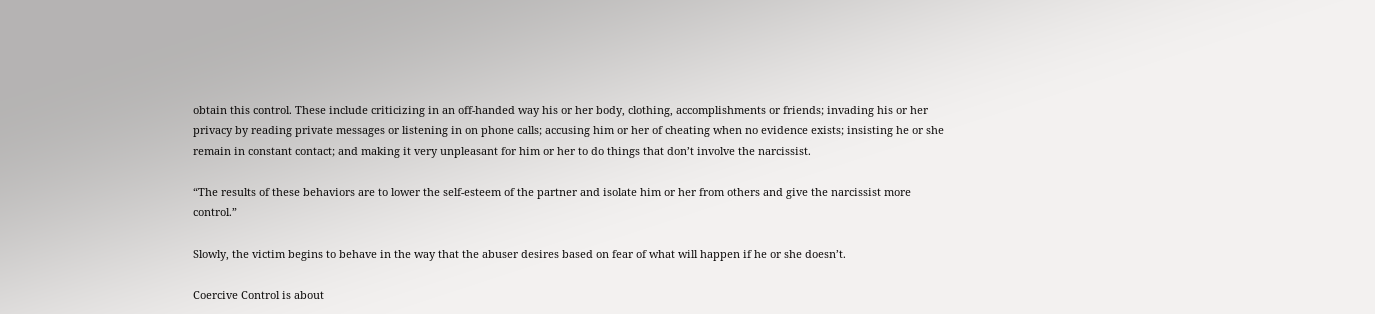obtain this control. These include criticizing in an off-handed way his or her body, clothing, accomplishments or friends; invading his or her privacy by reading private messages or listening in on phone calls; accusing him or her of cheating when no evidence exists; insisting he or she remain in constant contact; and making it very unpleasant for him or her to do things that don’t involve the narcissist.

“The results of these behaviors are to lower the self-esteem of the partner and isolate him or her from others and give the narcissist more control.”

Slowly, the victim begins to behave in the way that the abuser desires based on fear of what will happen if he or she doesn’t.

Coercive Control is about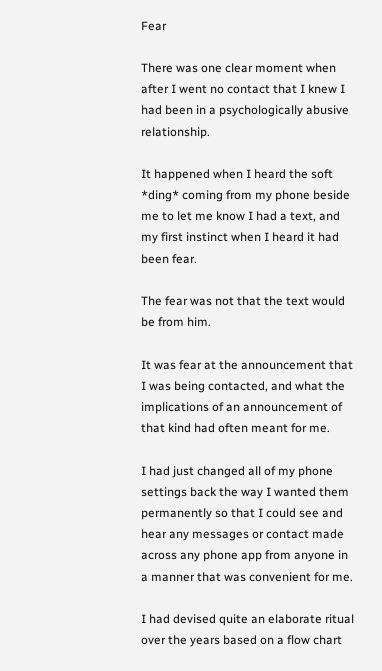Fear

There was one clear moment when after I went no contact that I knew I had been in a psychologically abusive relationship.

It happened when I heard the soft *ding* coming from my phone beside me to let me know I had a text, and my first instinct when I heard it had been fear.

The fear was not that the text would be from him.

It was fear at the announcement that I was being contacted, and what the implications of an announcement of that kind had often meant for me.

I had just changed all of my phone settings back the way I wanted them permanently so that I could see and hear any messages or contact made across any phone app from anyone in a manner that was convenient for me.

I had devised quite an elaborate ritual over the years based on a flow chart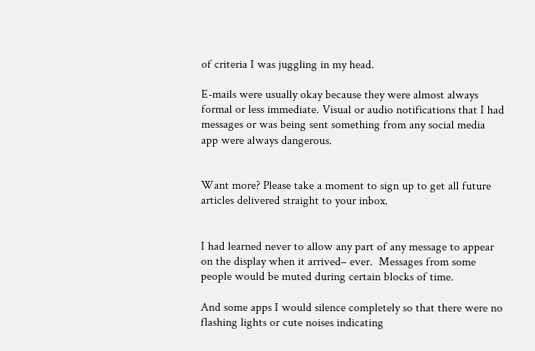of criteria I was juggling in my head.

E-mails were usually okay because they were almost always formal or less immediate. Visual or audio notifications that I had messages or was being sent something from any social media app were always dangerous.


Want more? Please take a moment to sign up to get all future articles delivered straight to your inbox.


I had learned never to allow any part of any message to appear on the display when it arrived– ever.  Messages from some people would be muted during certain blocks of time.

And some apps I would silence completely so that there were no flashing lights or cute noises indicating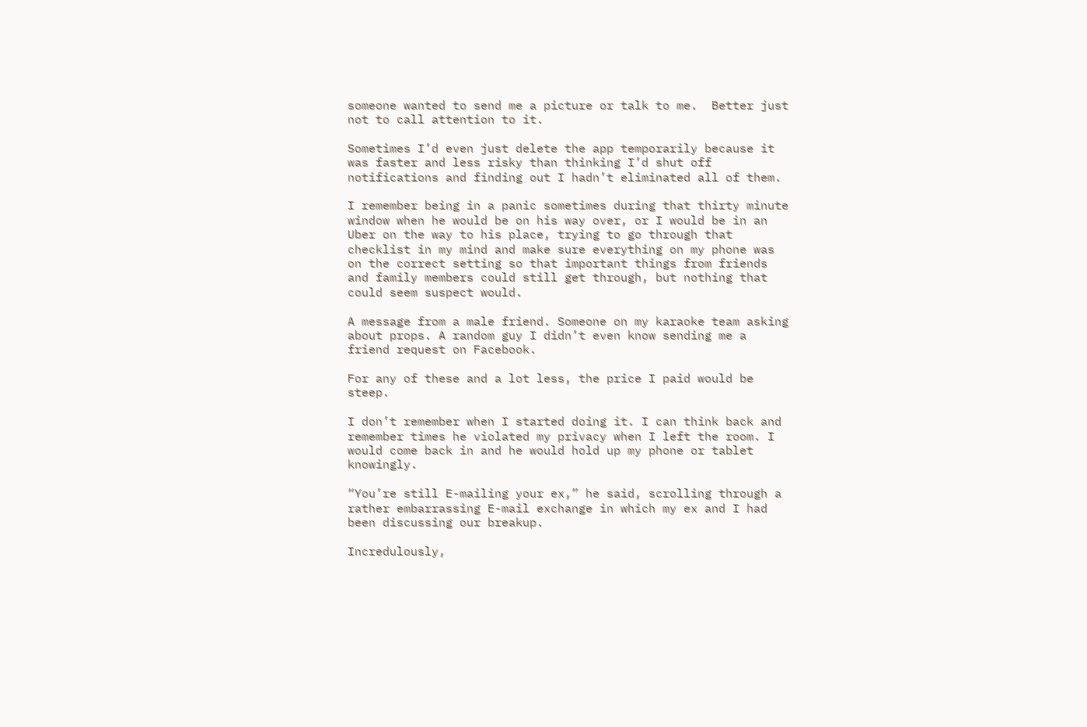someone wanted to send me a picture or talk to me.  Better just not to call attention to it.

Sometimes I’d even just delete the app temporarily because it was faster and less risky than thinking I’d shut off notifications and finding out I hadn’t eliminated all of them.

I remember being in a panic sometimes during that thirty minute window when he would be on his way over, or I would be in an Uber on the way to his place, trying to go through that checklist in my mind and make sure everything on my phone was on the correct setting so that important things from friends and family members could still get through, but nothing that could seem suspect would.

A message from a male friend. Someone on my karaoke team asking about props. A random guy I didn’t even know sending me a friend request on Facebook.

For any of these and a lot less, the price I paid would be steep.

I don’t remember when I started doing it. I can think back and remember times he violated my privacy when I left the room. I would come back in and he would hold up my phone or tablet knowingly.

“You’re still E-mailing your ex,” he said, scrolling through a rather embarrassing E-mail exchange in which my ex and I had been discussing our breakup.

Incredulously,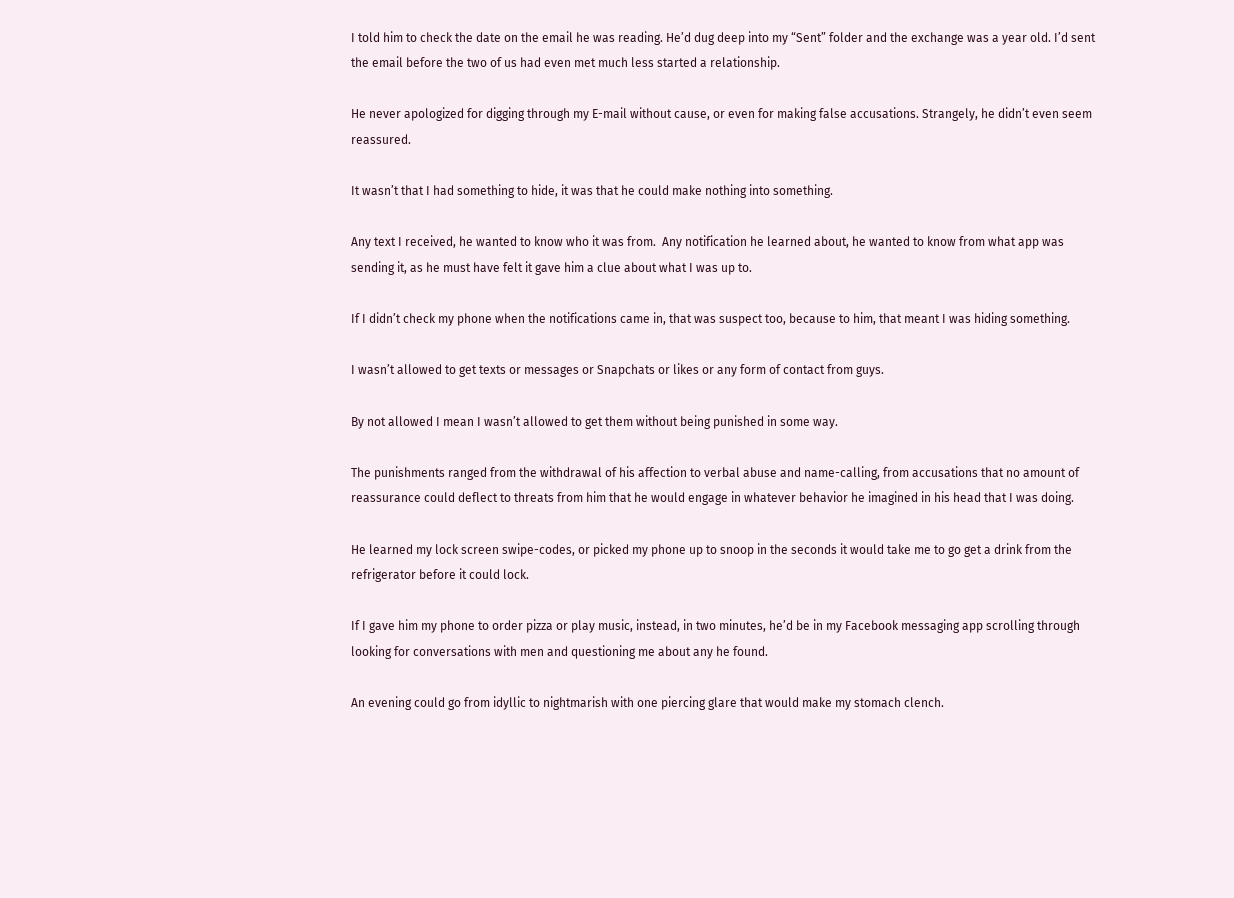I told him to check the date on the email he was reading. He’d dug deep into my “Sent” folder and the exchange was a year old. I’d sent the email before the two of us had even met much less started a relationship.

He never apologized for digging through my E-mail without cause, or even for making false accusations. Strangely, he didn’t even seem reassured.

It wasn’t that I had something to hide, it was that he could make nothing into something.

Any text I received, he wanted to know who it was from.  Any notification he learned about, he wanted to know from what app was sending it, as he must have felt it gave him a clue about what I was up to.

If I didn’t check my phone when the notifications came in, that was suspect too, because to him, that meant I was hiding something.

I wasn’t allowed to get texts or messages or Snapchats or likes or any form of contact from guys.

By not allowed I mean I wasn’t allowed to get them without being punished in some way.

The punishments ranged from the withdrawal of his affection to verbal abuse and name-calling, from accusations that no amount of reassurance could deflect to threats from him that he would engage in whatever behavior he imagined in his head that I was doing.

He learned my lock screen swipe-codes, or picked my phone up to snoop in the seconds it would take me to go get a drink from the refrigerator before it could lock.

If I gave him my phone to order pizza or play music, instead, in two minutes, he’d be in my Facebook messaging app scrolling through looking for conversations with men and questioning me about any he found.

An evening could go from idyllic to nightmarish with one piercing glare that would make my stomach clench.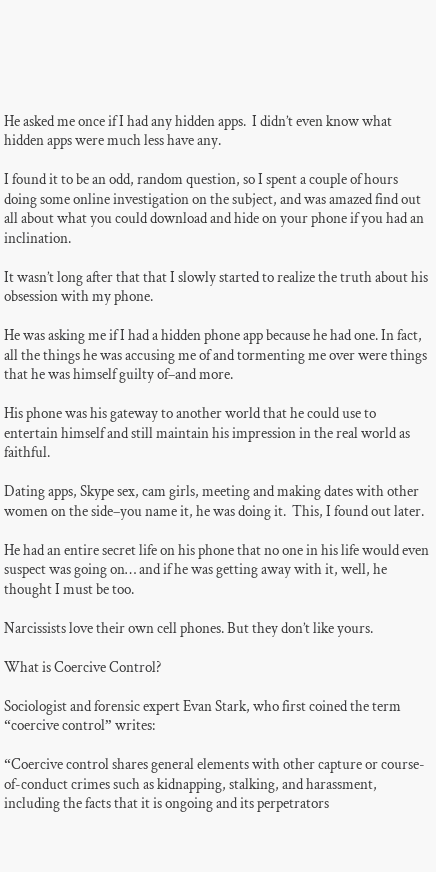He asked me once if I had any hidden apps.  I didn’t even know what hidden apps were much less have any.

I found it to be an odd, random question, so I spent a couple of hours doing some online investigation on the subject, and was amazed find out all about what you could download and hide on your phone if you had an inclination.

It wasn’t long after that that I slowly started to realize the truth about his obsession with my phone.

He was asking me if I had a hidden phone app because he had one. In fact, all the things he was accusing me of and tormenting me over were things that he was himself guilty of–and more.

His phone was his gateway to another world that he could use to entertain himself and still maintain his impression in the real world as faithful.

Dating apps, Skype sex, cam girls, meeting and making dates with other women on the side–you name it, he was doing it.  This, I found out later.

He had an entire secret life on his phone that no one in his life would even suspect was going on… and if he was getting away with it, well, he thought I must be too.

Narcissists love their own cell phones. But they don’t like yours.

What is Coercive Control?

Sociologist and forensic expert Evan Stark, who first coined the term “coercive control” writes:

“Coercive control shares general elements with other capture or course-of-conduct crimes such as kidnapping, stalking, and harassment, including the facts that it is ongoing and its perpetrators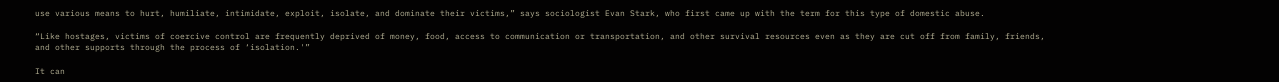use various means to hurt, humiliate, intimidate, exploit, isolate, and dominate their victims,” says sociologist Evan Stark, who first came up with the term for this type of domestic abuse.

“Like hostages, victims of coercive control are frequently deprived of money, food, access to communication or transportation, and other survival resources even as they are cut off from family, friends, and other supports through the process of ‘isolation.'”

It can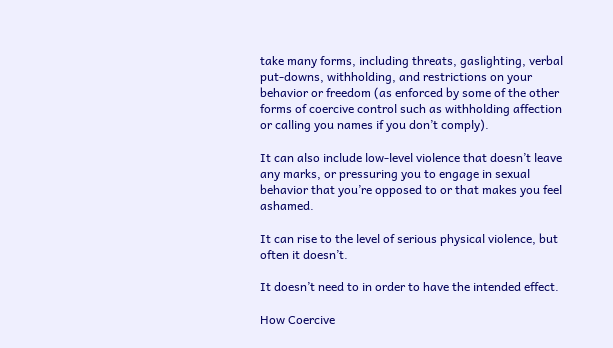take many forms, including threats, gaslighting, verbal put-downs, withholding, and restrictions on your behavior or freedom (as enforced by some of the other forms of coercive control such as withholding affection or calling you names if you don’t comply).

It can also include low-level violence that doesn’t leave any marks, or pressuring you to engage in sexual behavior that you’re opposed to or that makes you feel ashamed.

It can rise to the level of serious physical violence, but often it doesn’t.

It doesn’t need to in order to have the intended effect.

How Coercive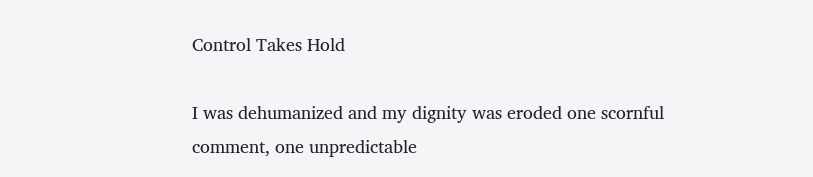Control Takes Hold

I was dehumanized and my dignity was eroded one scornful comment, one unpredictable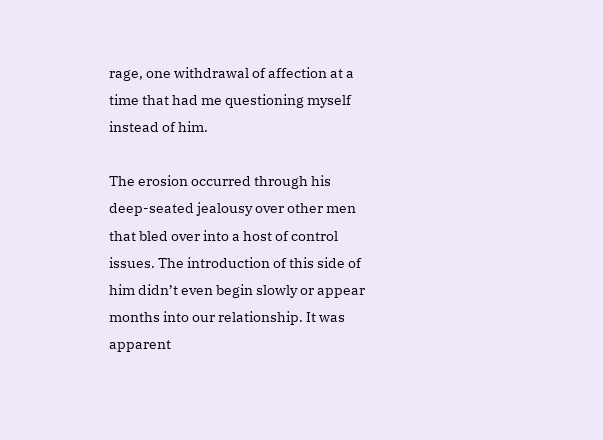rage, one withdrawal of affection at a time that had me questioning myself instead of him.

The erosion occurred through his deep-seated jealousy over other men that bled over into a host of control issues. The introduction of this side of him didn’t even begin slowly or appear months into our relationship. It was apparent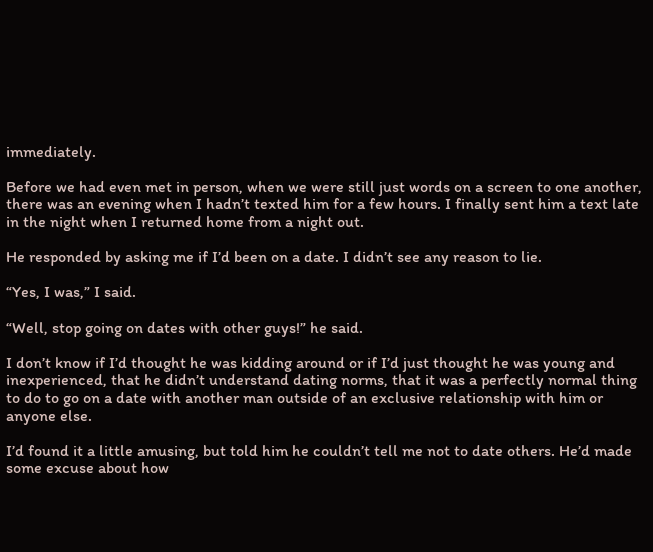immediately.

Before we had even met in person, when we were still just words on a screen to one another, there was an evening when I hadn’t texted him for a few hours. I finally sent him a text late in the night when I returned home from a night out.

He responded by asking me if I’d been on a date. I didn’t see any reason to lie.

“Yes, I was,” I said.

“Well, stop going on dates with other guys!” he said.

I don’t know if I’d thought he was kidding around or if I’d just thought he was young and inexperienced, that he didn’t understand dating norms, that it was a perfectly normal thing to do to go on a date with another man outside of an exclusive relationship with him or anyone else.

I’d found it a little amusing, but told him he couldn’t tell me not to date others. He’d made some excuse about how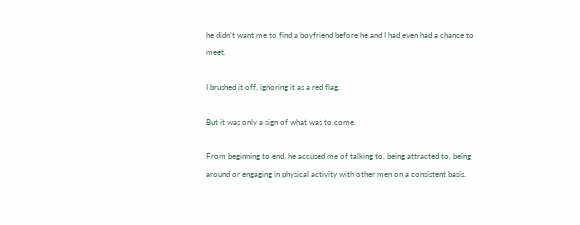he didn’t want me to find a boyfriend before he and I had even had a chance to meet.

I brushed it off, ignoring it as a red flag.

But it was only a sign of what was to come.

From beginning to end, he accused me of talking to, being attracted to, being around or engaging in physical activity with other men on a consistent basis.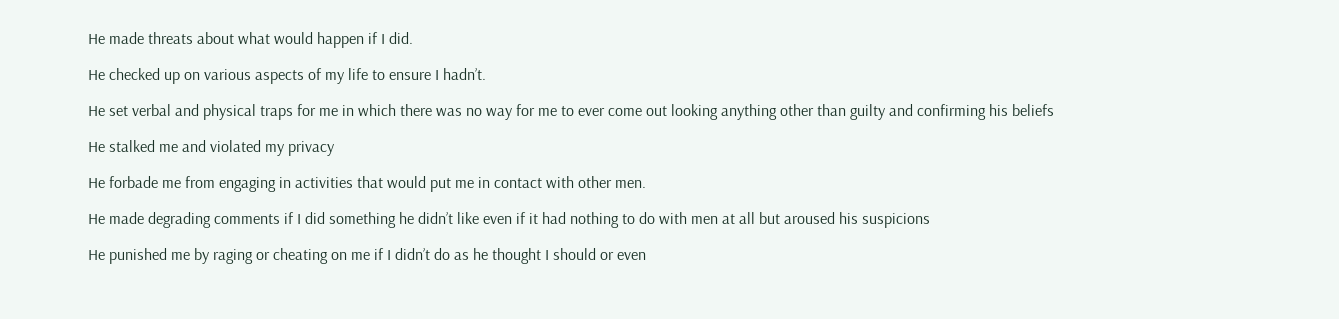He made threats about what would happen if I did.

He checked up on various aspects of my life to ensure I hadn’t.

He set verbal and physical traps for me in which there was no way for me to ever come out looking anything other than guilty and confirming his beliefs

He stalked me and violated my privacy

He forbade me from engaging in activities that would put me in contact with other men.

He made degrading comments if I did something he didn’t like even if it had nothing to do with men at all but aroused his suspicions

He punished me by raging or cheating on me if I didn’t do as he thought I should or even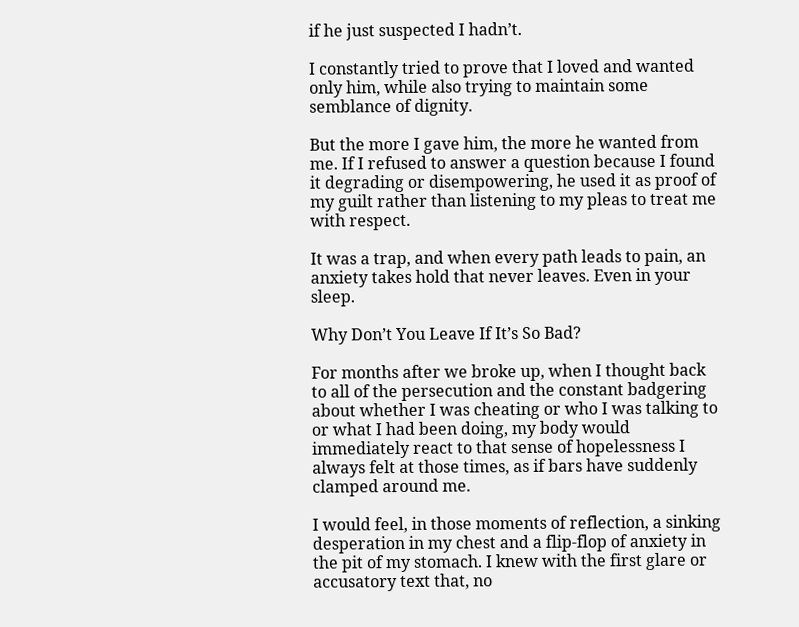if he just suspected I hadn’t.

I constantly tried to prove that I loved and wanted only him, while also trying to maintain some semblance of dignity.

But the more I gave him, the more he wanted from me. If I refused to answer a question because I found it degrading or disempowering, he used it as proof of my guilt rather than listening to my pleas to treat me with respect.

It was a trap, and when every path leads to pain, an anxiety takes hold that never leaves. Even in your sleep.

Why Don’t You Leave If It’s So Bad?

For months after we broke up, when I thought back to all of the persecution and the constant badgering about whether I was cheating or who I was talking to or what I had been doing, my body would immediately react to that sense of hopelessness I always felt at those times, as if bars have suddenly clamped around me.

I would feel, in those moments of reflection, a sinking desperation in my chest and a flip-flop of anxiety in the pit of my stomach. I knew with the first glare or accusatory text that, no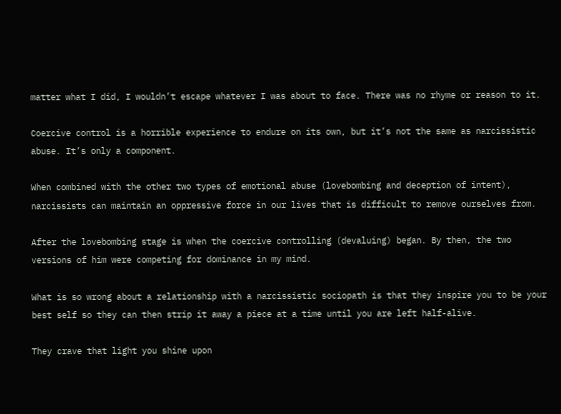matter what I did, I wouldn’t escape whatever I was about to face. There was no rhyme or reason to it.

Coercive control is a horrible experience to endure on its own, but it’s not the same as narcissistic abuse. It’s only a component.

When combined with the other two types of emotional abuse (lovebombing and deception of intent), narcissists can maintain an oppressive force in our lives that is difficult to remove ourselves from.

After the lovebombing stage is when the coercive controlling (devaluing) began. By then, the two versions of him were competing for dominance in my mind.

What is so wrong about a relationship with a narcissistic sociopath is that they inspire you to be your best self so they can then strip it away a piece at a time until you are left half-alive.

They crave that light you shine upon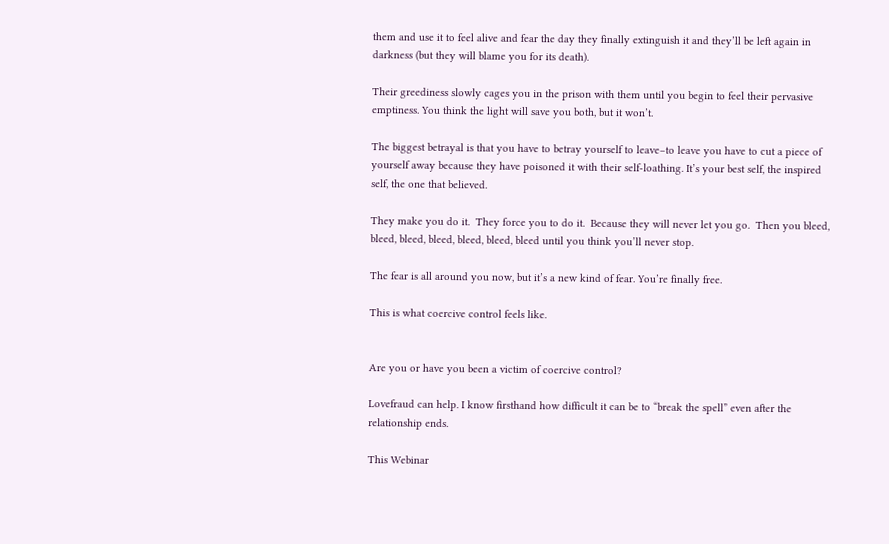them and use it to feel alive and fear the day they finally extinguish it and they’ll be left again in darkness (but they will blame you for its death).

Their greediness slowly cages you in the prison with them until you begin to feel their pervasive emptiness. You think the light will save you both, but it won’t.

The biggest betrayal is that you have to betray yourself to leave–to leave you have to cut a piece of yourself away because they have poisoned it with their self-loathing. It’s your best self, the inspired self, the one that believed.

They make you do it.  They force you to do it.  Because they will never let you go.  Then you bleed, bleed, bleed, bleed, bleed, bleed, bleed until you think you’ll never stop.

The fear is all around you now, but it’s a new kind of fear. You’re finally free.

This is what coercive control feels like.


Are you or have you been a victim of coercive control?

Lovefraud can help. I know firsthand how difficult it can be to “break the spell” even after the relationship ends.

This Webinar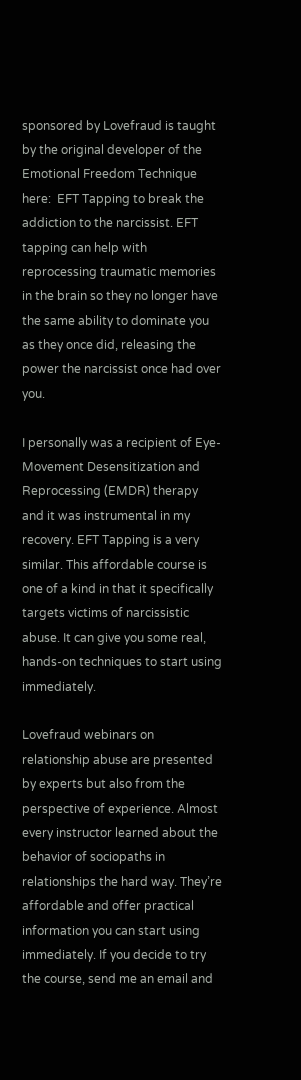sponsored by Lovefraud is taught by the original developer of the Emotional Freedom Technique here:  EFT Tapping to break the addiction to the narcissist. EFT tapping can help with reprocessing traumatic memories in the brain so they no longer have the same ability to dominate you as they once did, releasing the power the narcissist once had over you.

I personally was a recipient of Eye-Movement Desensitization and Reprocessing (EMDR) therapy and it was instrumental in my recovery. EFT Tapping is a very similar. This affordable course is one of a kind in that it specifically targets victims of narcissistic abuse. It can give you some real, hands-on techniques to start using immediately.

Lovefraud webinars on relationship abuse are presented by experts but also from the perspective of experience. Almost every instructor learned about the behavior of sociopaths in relationships the hard way. They’re affordable and offer practical information you can start using immediately. If you decide to try the course, send me an email and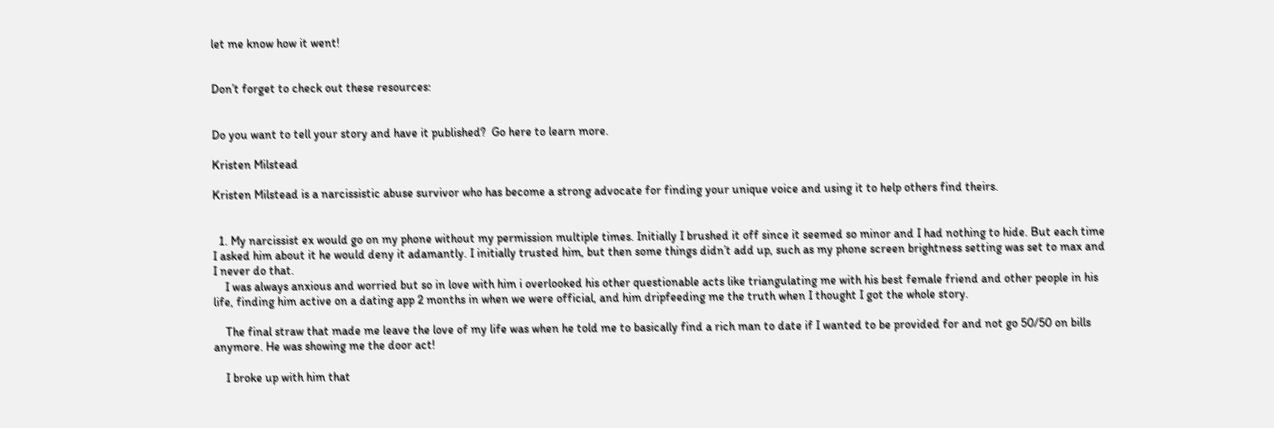let me know how it went!


Don’t forget to check out these resources:


Do you want to tell your story and have it published?  Go here to learn more.

Kristen Milstead

Kristen Milstead is a narcissistic abuse survivor who has become a strong advocate for finding your unique voice and using it to help others find theirs.


  1. My narcissist ex would go on my phone without my permission multiple times. Initially I brushed it off since it seemed so minor and I had nothing to hide. But each time I asked him about it he would deny it adamantly. I initially trusted him, but then some things didn’t add up, such as my phone screen brightness setting was set to max and I never do that.
    I was always anxious and worried but so in love with him i overlooked his other questionable acts like triangulating me with his best female friend and other people in his life, finding him active on a dating app 2 months in when we were official, and him dripfeeding me the truth when I thought I got the whole story.

    The final straw that made me leave the love of my life was when he told me to basically find a rich man to date if I wanted to be provided for and not go 50/50 on bills anymore. He was showing me the door act!

    I broke up with him that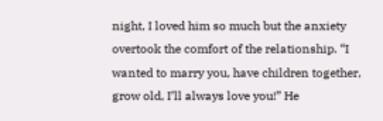night, I loved him so much but the anxiety overtook the comfort of the relationship. “I wanted to marry you, have children together, grow old, I’ll always love you!” He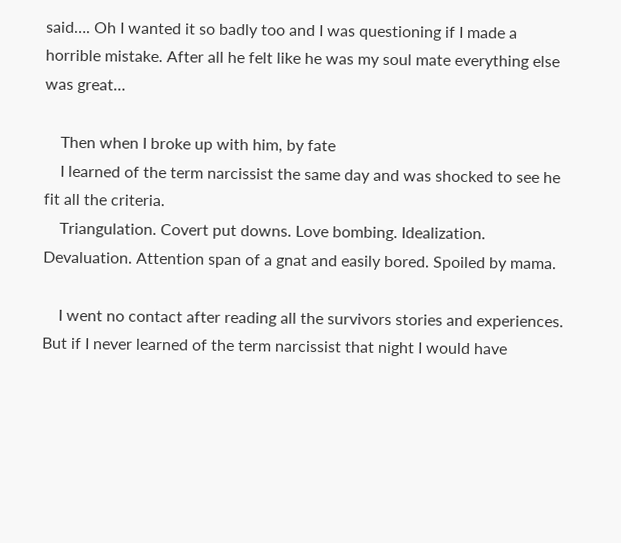said…. Oh I wanted it so badly too and I was questioning if I made a horrible mistake. After all he felt like he was my soul mate everything else was great…

    Then when I broke up with him, by fate
    I learned of the term narcissist the same day and was shocked to see he fit all the criteria.
    Triangulation. Covert put downs. Love bombing. Idealization. Devaluation. Attention span of a gnat and easily bored. Spoiled by mama.

    I went no contact after reading all the survivors stories and experiences. But if I never learned of the term narcissist that night I would have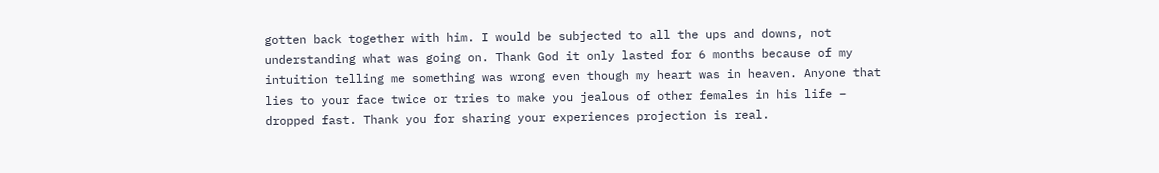gotten back together with him. I would be subjected to all the ups and downs, not understanding what was going on. Thank God it only lasted for 6 months because of my intuition telling me something was wrong even though my heart was in heaven. Anyone that lies to your face twice or tries to make you jealous of other females in his life – dropped fast. Thank you for sharing your experiences projection is real.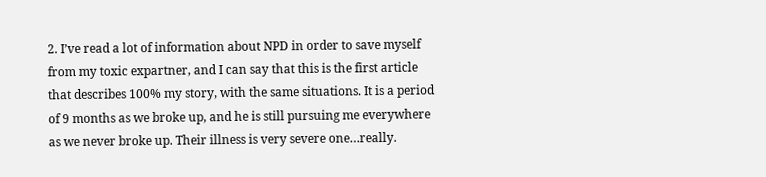2. I’ve read a lot of information about NPD in order to save myself from my toxic expartner, and I can say that this is the first article that describes 100% my story, with the same situations. It is a period of 9 months as we broke up, and he is still pursuing me everywhere as we never broke up. Their illness is very severe one…really.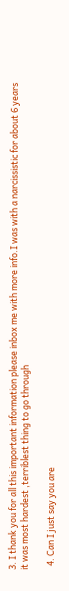3. I thank you for all this important information please inbox me with more info.I was with a narcissistic for about 6 years it was most hardest ,terriblest thing to go through

  4. Can I just say you are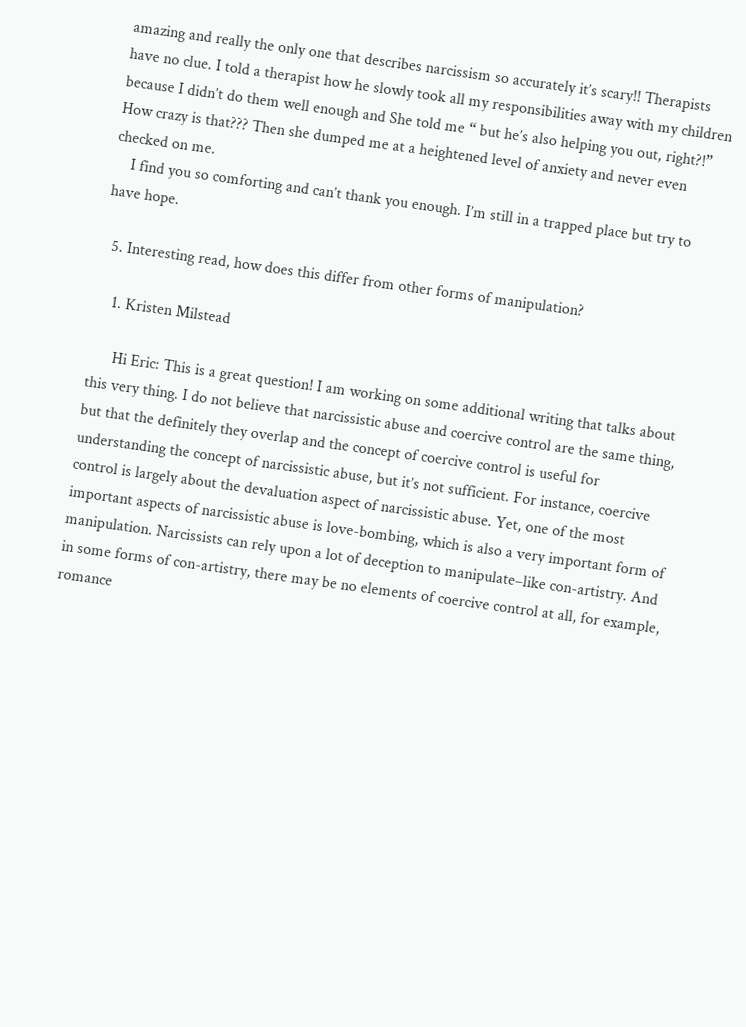amazing and really the only one that describes narcissism so accurately it’s scary!! Therapists have no clue. I told a therapist how he slowly took all my responsibilities away with my children because I didn’t do them well enough and She told me “ but he’s also helping you out, right?!” How crazy is that??? Then she dumped me at a heightened level of anxiety and never even checked on me.
    I find you so comforting and can’t thank you enough. I’m still in a trapped place but try to have hope.

  5. Interesting read, how does this differ from other forms of manipulation?

    1. Kristen Milstead

      Hi Eric: This is a great question! I am working on some additional writing that talks about this very thing. I do not believe that narcissistic abuse and coercive control are the same thing, but that the definitely they overlap and the concept of coercive control is useful for understanding the concept of narcissistic abuse, but it’s not sufficient. For instance, coercive control is largely about the devaluation aspect of narcissistic abuse. Yet, one of the most important aspects of narcissistic abuse is love-bombing, which is also a very important form of manipulation. Narcissists can rely upon a lot of deception to manipulate–like con-artistry. And in some forms of con-artistry, there may be no elements of coercive control at all, for example, romance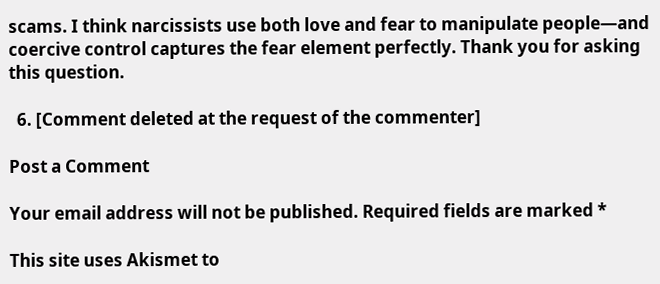scams. I think narcissists use both love and fear to manipulate people—and coercive control captures the fear element perfectly. Thank you for asking this question.

  6. [Comment deleted at the request of the commenter]

Post a Comment

Your email address will not be published. Required fields are marked *

This site uses Akismet to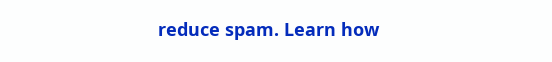reduce spam. Learn how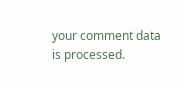your comment data is processed.